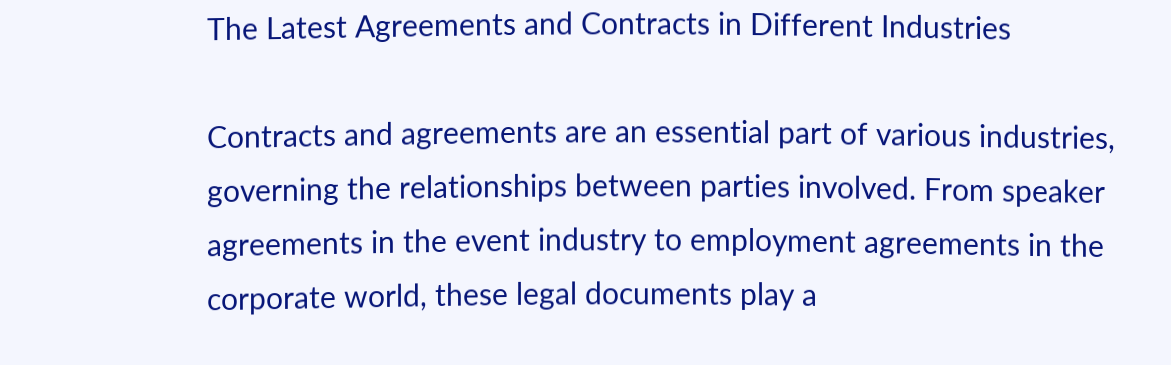The Latest Agreements and Contracts in Different Industries

Contracts and agreements are an essential part of various industries, governing the relationships between parties involved. From speaker agreements in the event industry to employment agreements in the corporate world, these legal documents play a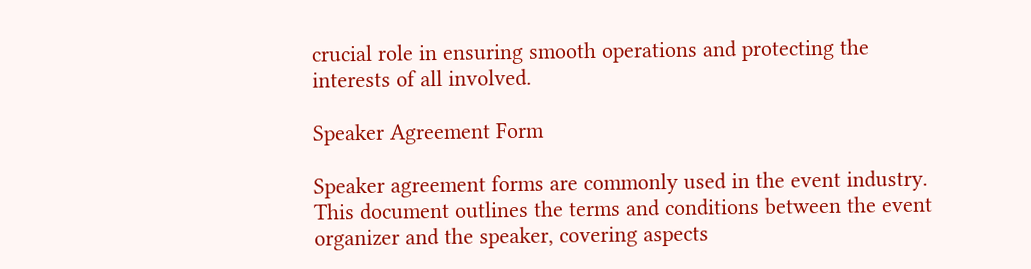crucial role in ensuring smooth operations and protecting the interests of all involved.

Speaker Agreement Form

Speaker agreement forms are commonly used in the event industry. This document outlines the terms and conditions between the event organizer and the speaker, covering aspects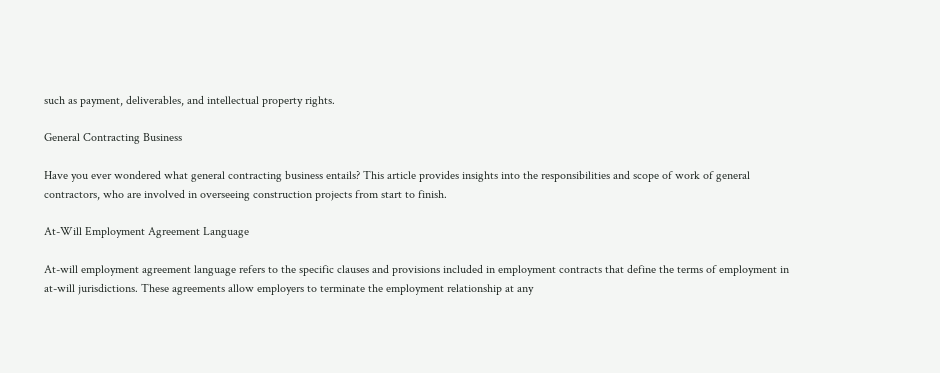such as payment, deliverables, and intellectual property rights.

General Contracting Business

Have you ever wondered what general contracting business entails? This article provides insights into the responsibilities and scope of work of general contractors, who are involved in overseeing construction projects from start to finish.

At-Will Employment Agreement Language

At-will employment agreement language refers to the specific clauses and provisions included in employment contracts that define the terms of employment in at-will jurisdictions. These agreements allow employers to terminate the employment relationship at any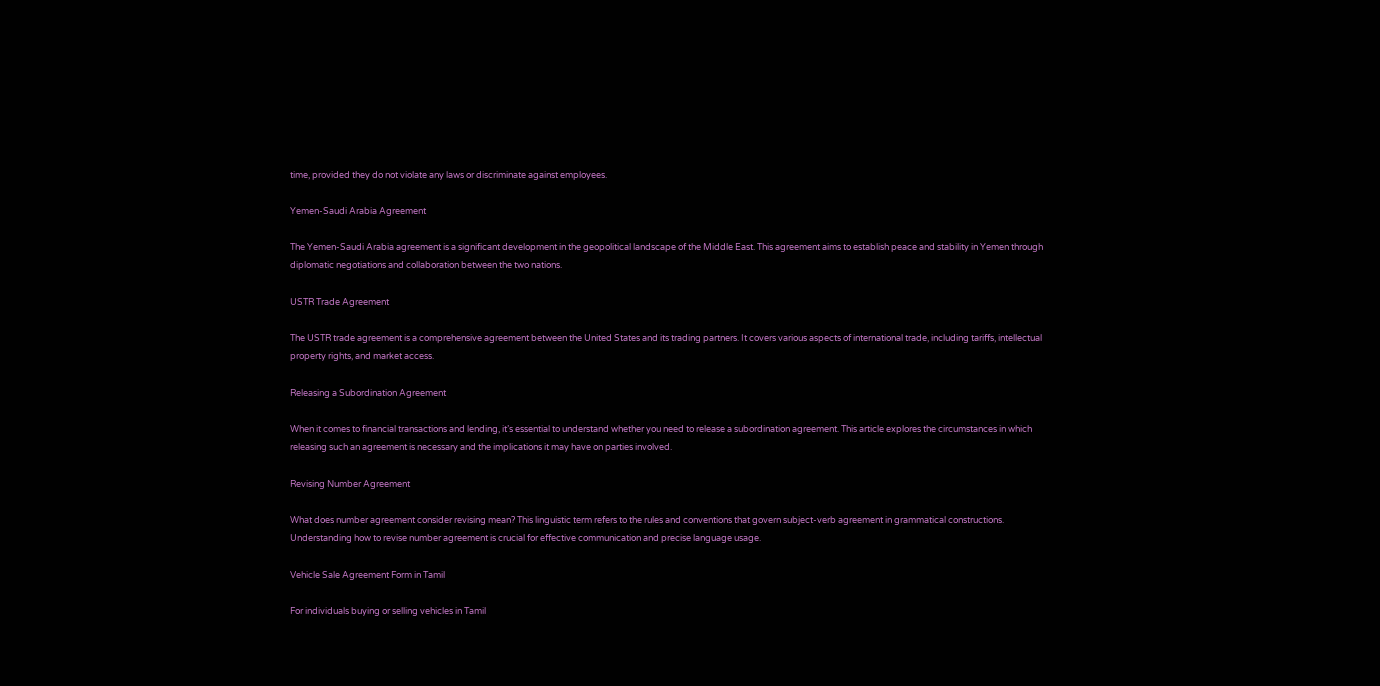time, provided they do not violate any laws or discriminate against employees.

Yemen-Saudi Arabia Agreement

The Yemen-Saudi Arabia agreement is a significant development in the geopolitical landscape of the Middle East. This agreement aims to establish peace and stability in Yemen through diplomatic negotiations and collaboration between the two nations.

USTR Trade Agreement

The USTR trade agreement is a comprehensive agreement between the United States and its trading partners. It covers various aspects of international trade, including tariffs, intellectual property rights, and market access.

Releasing a Subordination Agreement

When it comes to financial transactions and lending, it’s essential to understand whether you need to release a subordination agreement. This article explores the circumstances in which releasing such an agreement is necessary and the implications it may have on parties involved.

Revising Number Agreement

What does number agreement consider revising mean? This linguistic term refers to the rules and conventions that govern subject-verb agreement in grammatical constructions. Understanding how to revise number agreement is crucial for effective communication and precise language usage.

Vehicle Sale Agreement Form in Tamil

For individuals buying or selling vehicles in Tamil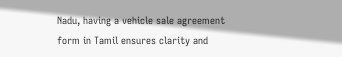Nadu, having a vehicle sale agreement form in Tamil ensures clarity and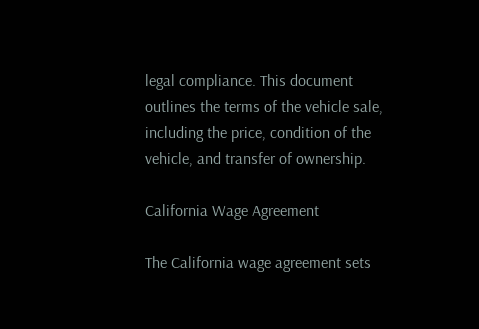legal compliance. This document outlines the terms of the vehicle sale, including the price, condition of the vehicle, and transfer of ownership.

California Wage Agreement

The California wage agreement sets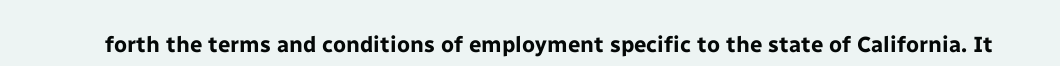forth the terms and conditions of employment specific to the state of California. It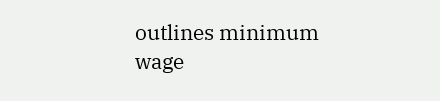outlines minimum wage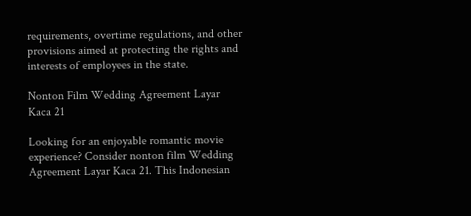requirements, overtime regulations, and other provisions aimed at protecting the rights and interests of employees in the state.

Nonton Film Wedding Agreement Layar Kaca 21

Looking for an enjoyable romantic movie experience? Consider nonton film Wedding Agreement Layar Kaca 21. This Indonesian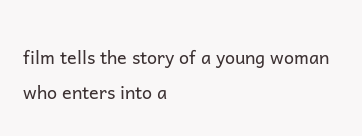film tells the story of a young woman who enters into a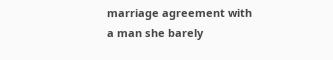marriage agreement with a man she barely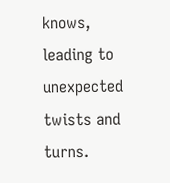knows, leading to unexpected twists and turns.